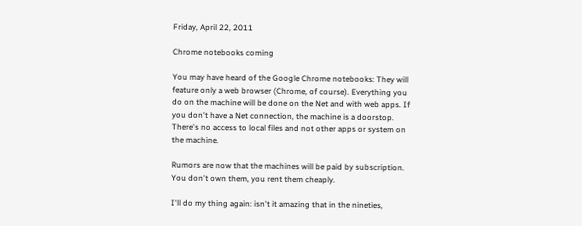Friday, April 22, 2011

Chrome notebooks coming

You may have heard of the Google Chrome notebooks: They will feature only a web browser (Chrome, of course). Everything you do on the machine will be done on the Net and with web apps. If you don't have a Net connection, the machine is a doorstop. There's no access to local files and not other apps or system on the machine.

Rumors are now that the machines will be paid by subscription. You don't own them, you rent them cheaply.

I'll do my thing again: isn't it amazing that in the nineties,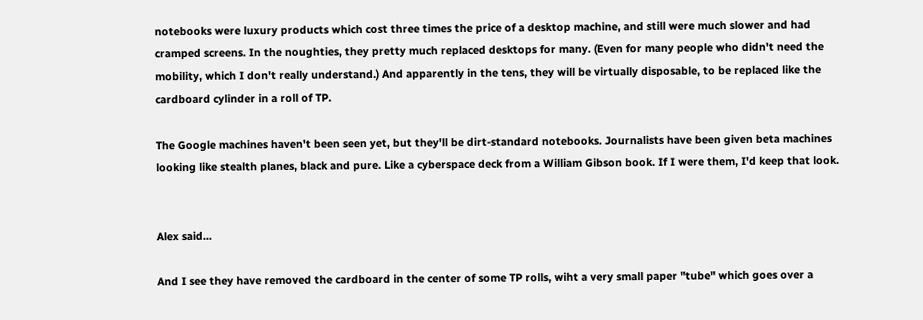notebooks were luxury products which cost three times the price of a desktop machine, and still were much slower and had cramped screens. In the noughties, they pretty much replaced desktops for many. (Even for many people who didn't need the mobility, which I don't really understand.) And apparently in the tens, they will be virtually disposable, to be replaced like the cardboard cylinder in a roll of TP.

The Google machines haven't been seen yet, but they'll be dirt-standard notebooks. Journalists have been given beta machines looking like stealth planes, black and pure. Like a cyberspace deck from a William Gibson book. If I were them, I'd keep that look.


Alex said...

And I see they have removed the cardboard in the center of some TP rolls, wiht a very small paper "tube" which goes over a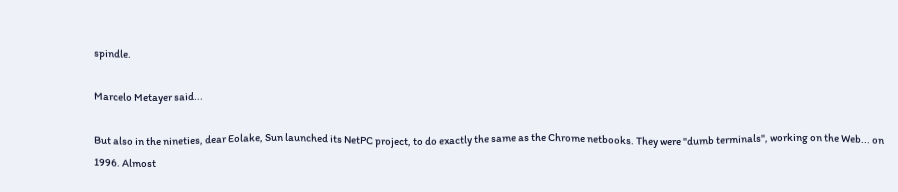spindle.

Marcelo Metayer said...

But also in the nineties, dear Eolake, Sun launched its NetPC project, to do exactly the same as the Chrome netbooks. They were "dumb terminals", working on the Web... on 1996. Almost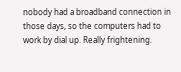nobody had a broadband connection in those days, so the computers had to work by dial up. Really frightening.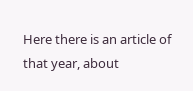Here there is an article of that year, about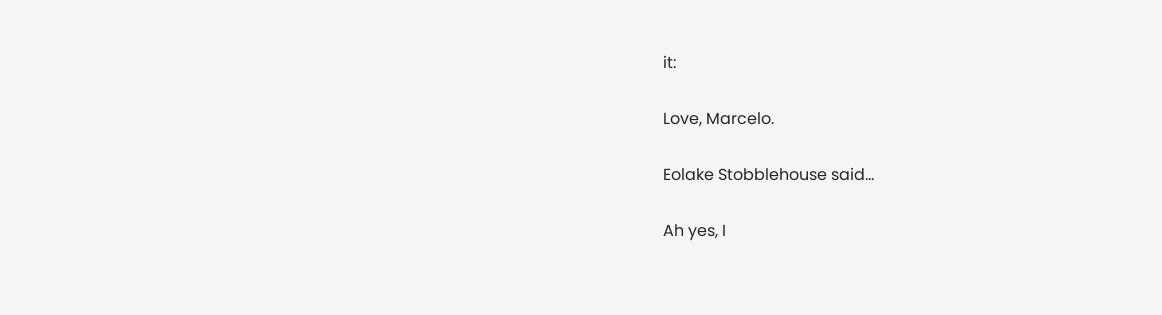it:

Love, Marcelo.

Eolake Stobblehouse said...

Ah yes, I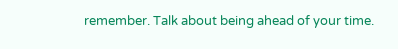remember. Talk about being ahead of your time.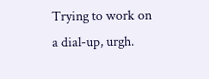Trying to work on a dial-up, urgh.